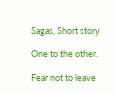Sagas, Short story

One to the other.

Fear not to leave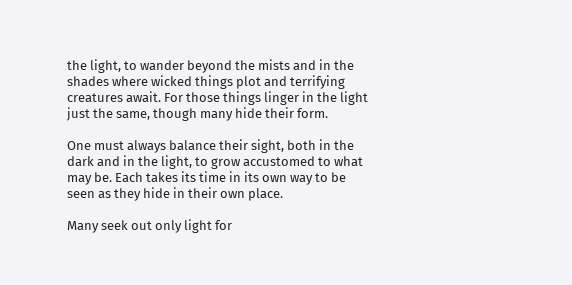the light, to wander beyond the mists and in the shades where wicked things plot and terrifying creatures await. For those things linger in the light just the same, though many hide their form.

One must always balance their sight, both in the dark and in the light, to grow accustomed to what may be. Each takes its time in its own way to be seen as they hide in their own place.

Many seek out only light for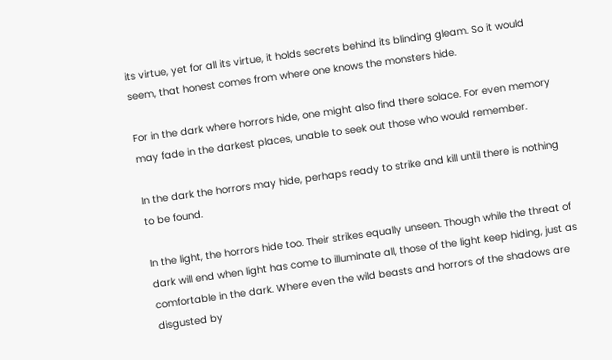its virtue, yet for all its virtue, it holds secrets behind its blinding gleam. So it would seem, that honest comes from where one knows the monsters hide.

For in the dark where horrors hide, one might also find there solace. For even memory may fade in the darkest places, unable to seek out those who would remember.

In the dark the horrors may hide, perhaps ready to strike and kill until there is nothing to be found.

In the light, the horrors hide too. Their strikes equally unseen. Though while the threat of dark will end when light has come to illuminate all, those of the light keep hiding, just as comfortable in the dark. Where even the wild beasts and horrors of the shadows are disgusted by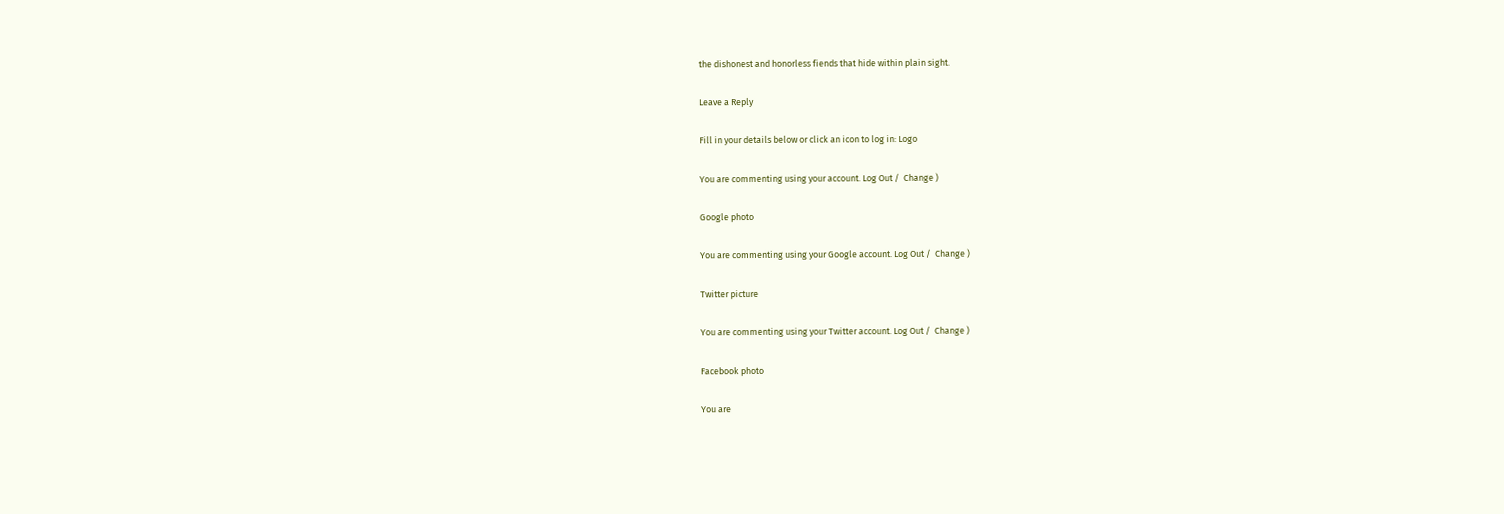the dishonest and honorless fiends that hide within plain sight.

Leave a Reply

Fill in your details below or click an icon to log in: Logo

You are commenting using your account. Log Out /  Change )

Google photo

You are commenting using your Google account. Log Out /  Change )

Twitter picture

You are commenting using your Twitter account. Log Out /  Change )

Facebook photo

You are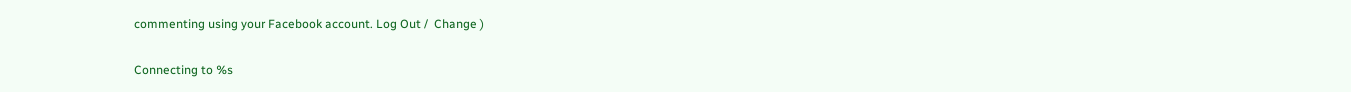commenting using your Facebook account. Log Out /  Change )

Connecting to %s